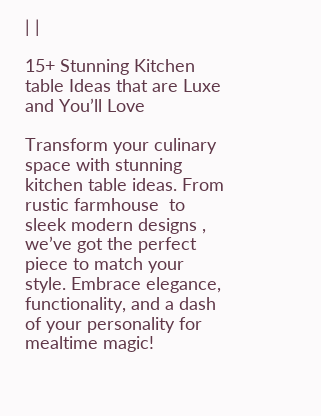| |

15+ Stunning Kitchen table Ideas that are Luxe and You’ll Love

Transform your culinary space with stunning kitchen table ideas. From rustic farmhouse  to sleek modern designs , we’ve got the perfect piece to match your style. Embrace elegance, functionality, and a dash of your personality for mealtime magic!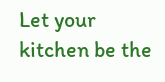Let your kitchen be the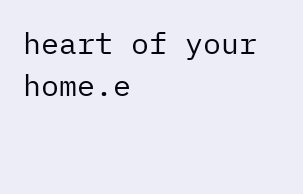heart of your home.e